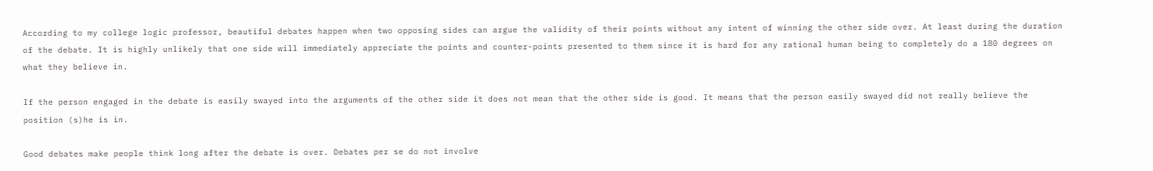According to my college logic professor, beautiful debates happen when two opposing sides can argue the validity of their points without any intent of winning the other side over. At least during the duration of the debate. It is highly unlikely that one side will immediately appreciate the points and counter-points presented to them since it is hard for any rational human being to completely do a 180 degrees on what they believe in.

If the person engaged in the debate is easily swayed into the arguments of the other side it does not mean that the other side is good. It means that the person easily swayed did not really believe the position (s)he is in.

Good debates make people think long after the debate is over. Debates per se do not involve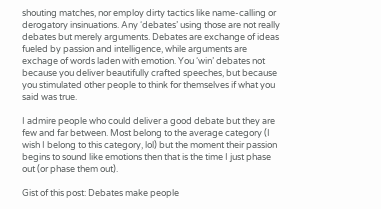shouting matches, nor employ dirty tactics like name-calling or derogatory insinuations. Any ‘debates’ using those are not really debates but merely arguments. Debates are exchange of ideas fueled by passion and intelligence, while arguments are exchage of words laden with emotion. You ‘win’ debates not because you deliver beautifully crafted speeches, but because you stimulated other people to think for themselves if what you said was true.

I admire people who could deliver a good debate but they are few and far between. Most belong to the average category (I wish I belong to this category, lol) but the moment their passion begins to sound like emotions then that is the time I just phase out (or phase them out).

Gist of this post: Debates make people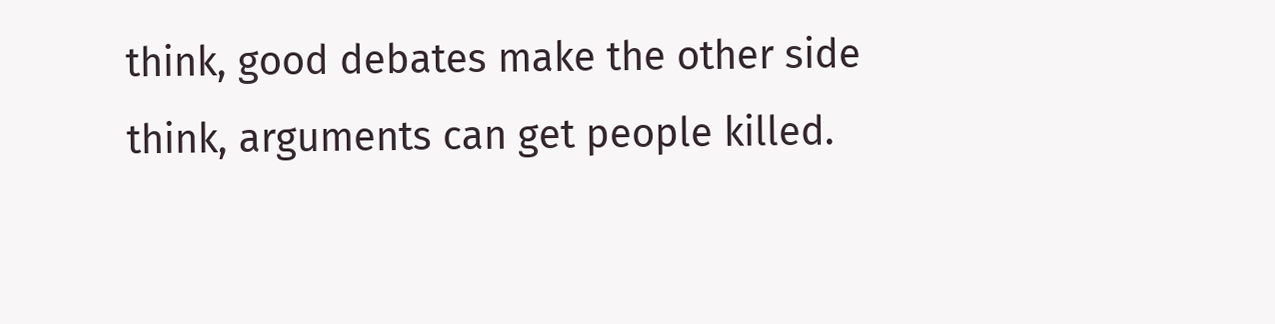think, good debates make the other side think, arguments can get people killed.